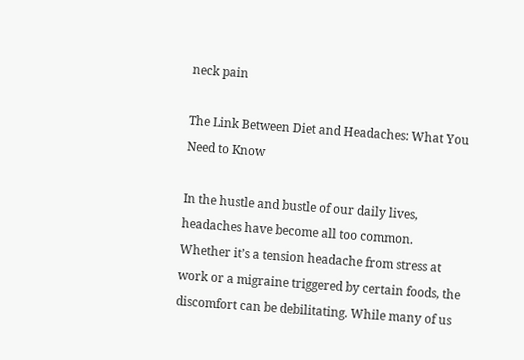neck pain

The Link Between Diet and Headaches: What You Need to Know

In the hustle and bustle of our daily lives, headaches have become all too common. Whether it’s a tension headache from stress at work or a migraine triggered by certain foods, the discomfort can be debilitating. While many of us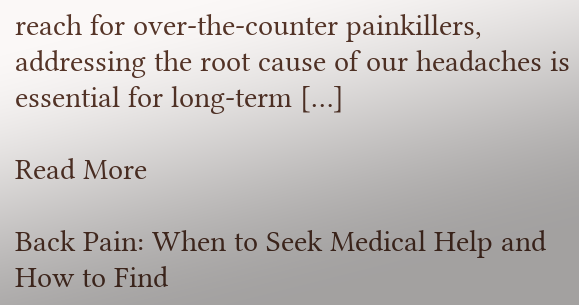reach for over-the-counter painkillers, addressing the root cause of our headaches is essential for long-term […]

Read More

Back Pain: When to Seek Medical Help and How to Find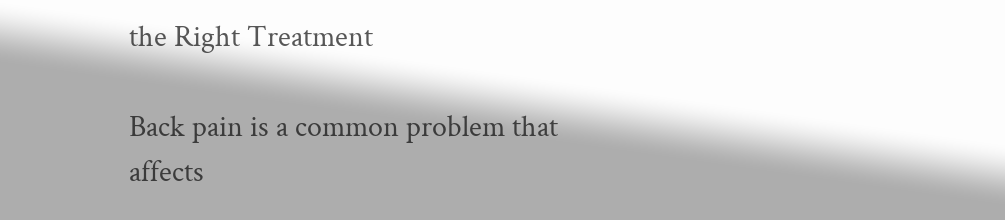the Right Treatment

Back pain is a common problem that affects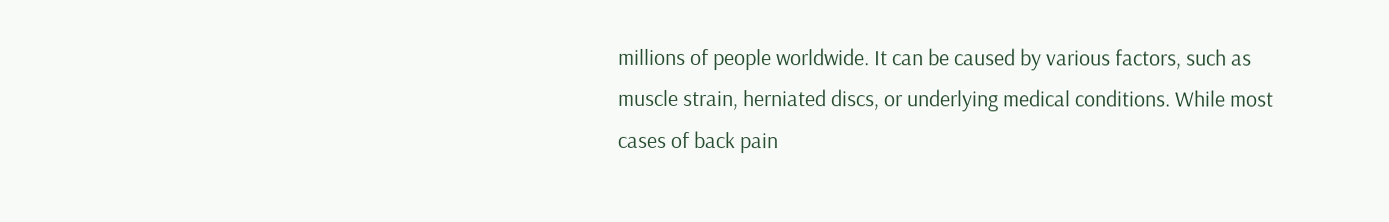millions of people worldwide. It can be caused by various factors, such as muscle strain, herniated discs, or underlying medical conditions. While most cases of back pain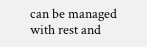can be managed with rest and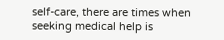self-care, there are times when seeking medical help is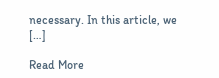necessary. In this article, we […]

Read More